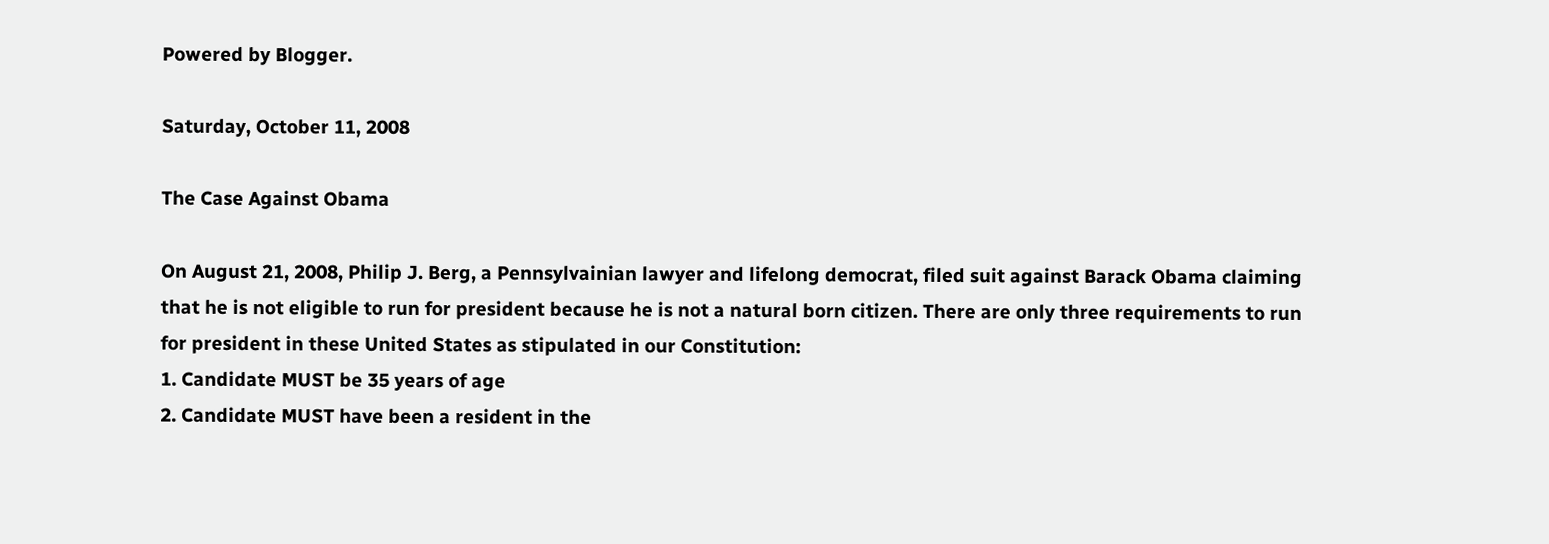Powered by Blogger.

Saturday, October 11, 2008

The Case Against Obama

On August 21, 2008, Philip J. Berg, a Pennsylvainian lawyer and lifelong democrat, filed suit against Barack Obama claiming that he is not eligible to run for president because he is not a natural born citizen. There are only three requirements to run for president in these United States as stipulated in our Constitution:
1. Candidate MUST be 35 years of age
2. Candidate MUST have been a resident in the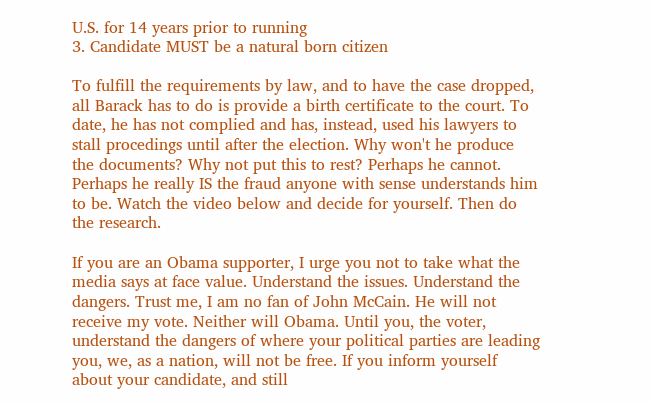U.S. for 14 years prior to running
3. Candidate MUST be a natural born citizen

To fulfill the requirements by law, and to have the case dropped, all Barack has to do is provide a birth certificate to the court. To date, he has not complied and has, instead, used his lawyers to stall procedings until after the election. Why won't he produce the documents? Why not put this to rest? Perhaps he cannot. Perhaps he really IS the fraud anyone with sense understands him to be. Watch the video below and decide for yourself. Then do the research.

If you are an Obama supporter, I urge you not to take what the media says at face value. Understand the issues. Understand the dangers. Trust me, I am no fan of John McCain. He will not receive my vote. Neither will Obama. Until you, the voter, understand the dangers of where your political parties are leading you, we, as a nation, will not be free. If you inform yourself about your candidate, and still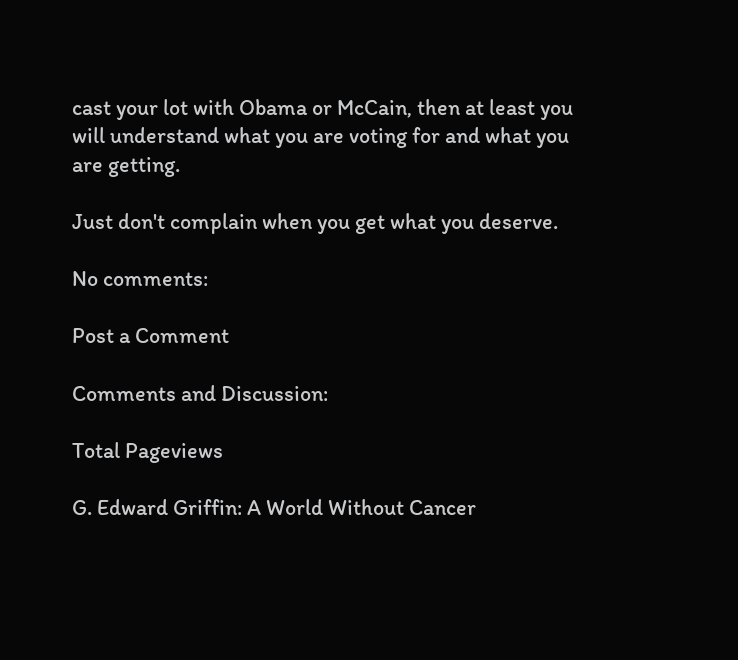cast your lot with Obama or McCain, then at least you will understand what you are voting for and what you are getting.

Just don't complain when you get what you deserve.

No comments:

Post a Comment

Comments and Discussion:

Total Pageviews

G. Edward Griffin: A World Without Cancer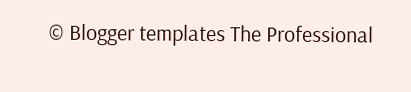© Blogger templates The Professional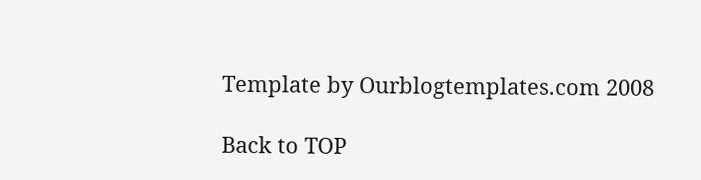Template by Ourblogtemplates.com 2008

Back to TOP